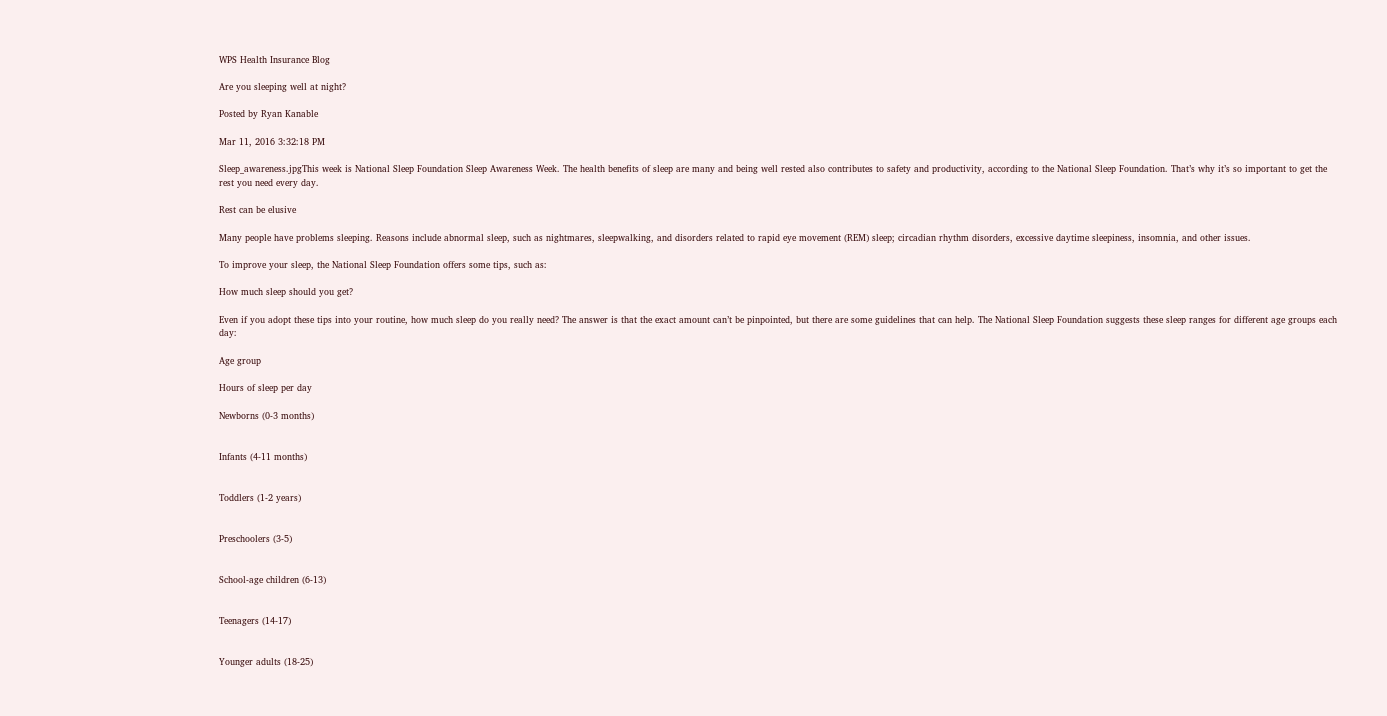WPS Health Insurance Blog

Are you sleeping well at night?

Posted by Ryan Kanable

Mar 11, 2016 3:32:18 PM

Sleep_awareness.jpgThis week is National Sleep Foundation Sleep Awareness Week. The health benefits of sleep are many and being well rested also contributes to safety and productivity, according to the National Sleep Foundation. That’s why it’s so important to get the rest you need every day.

Rest can be elusive

Many people have problems sleeping. Reasons include abnormal sleep, such as nightmares, sleepwalking, and disorders related to rapid eye movement (REM) sleep; circadian rhythm disorders, excessive daytime sleepiness, insomnia, and other issues.

To improve your sleep, the National Sleep Foundation offers some tips, such as:

How much sleep should you get?

Even if you adopt these tips into your routine, how much sleep do you really need? The answer is that the exact amount can’t be pinpointed, but there are some guidelines that can help. The National Sleep Foundation suggests these sleep ranges for different age groups each day:

Age group

Hours of sleep per day

Newborns (0-3 months)


Infants (4-11 months)


Toddlers (1-2 years)


Preschoolers (3-5)


School-age children (6-13)


Teenagers (14-17)


Younger adults (18-25)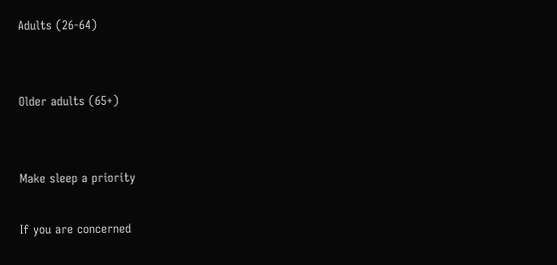Adults (26-64)


Older adults (65+)


Make sleep a priority

If you are concerned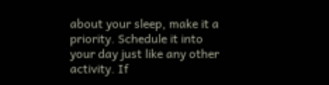about your sleep, make it a priority. Schedule it into your day just like any other activity. If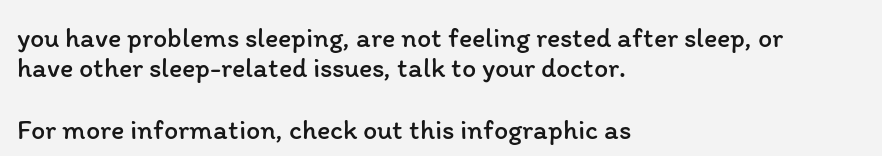you have problems sleeping, are not feeling rested after sleep, or have other sleep-related issues, talk to your doctor.

For more information, check out this infographic as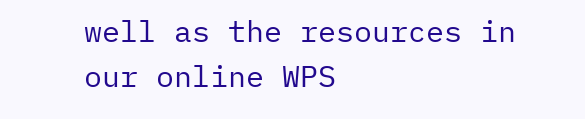well as the resources in our online WPS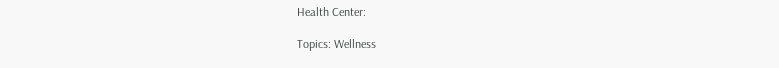Health Center:

Topics: Wellness